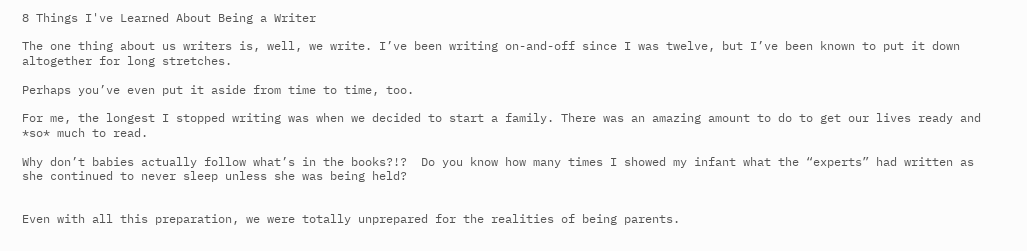8 Things I've Learned About Being a Writer

The one thing about us writers is, well, we write. I’ve been writing on-and-off since I was twelve, but I’ve been known to put it down altogether for long stretches.

Perhaps you’ve even put it aside from time to time, too.

For me, the longest I stopped writing was when we decided to start a family. There was an amazing amount to do to get our lives ready and *so* much to read.

Why don’t babies actually follow what’s in the books?!?  Do you know how many times I showed my infant what the “experts” had written as she continued to never sleep unless she was being held?


Even with all this preparation, we were totally unprepared for the realities of being parents.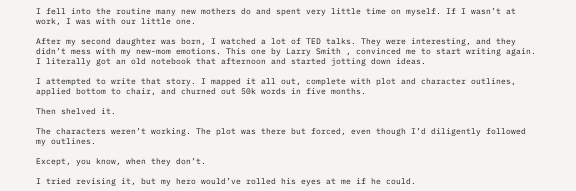I fell into the routine many new mothers do and spent very little time on myself. If I wasn’t at work, I was with our little one.

After my second daughter was born, I watched a lot of TED talks. They were interesting, and they didn’t mess with my new-mom emotions. This one by Larry Smith , convinced me to start writing again. I literally got an old notebook that afternoon and started jotting down ideas.

I attempted to write that story. I mapped it all out, complete with plot and character outlines, applied bottom to chair, and churned out 50k words in five months.

Then shelved it.

The characters weren’t working. The plot was there but forced, even though I’d diligently followed my outlines.

Except, you know, when they don’t.

I tried revising it, but my hero would’ve rolled his eyes at me if he could.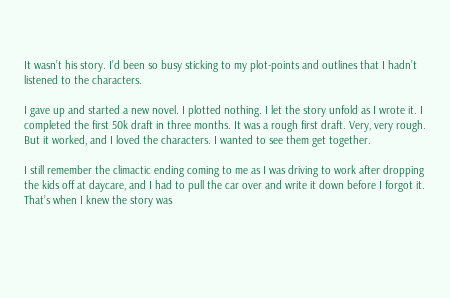It wasn’t his story. I’d been so busy sticking to my plot-points and outlines that I hadn’t listened to the characters.

I gave up and started a new novel. I plotted nothing. I let the story unfold as I wrote it. I completed the first 50k draft in three months. It was a rough first draft. Very, very rough. But it worked, and I loved the characters. I wanted to see them get together.

I still remember the climactic ending coming to me as I was driving to work after dropping the kids off at daycare, and I had to pull the car over and write it down before I forgot it. That’s when I knew the story was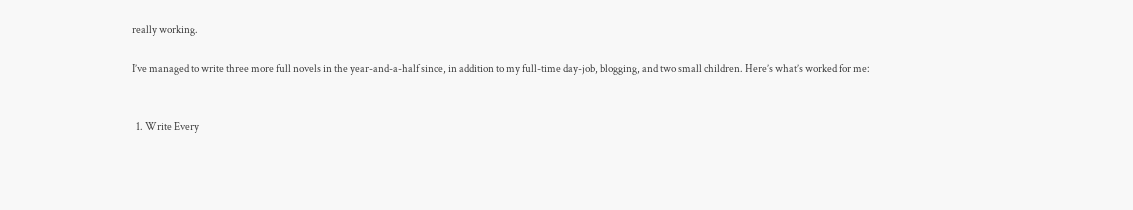really working.

I’ve managed to write three more full novels in the year-and-a-half since, in addition to my full-time day-job, blogging, and two small children. Here’s what’s worked for me:


  1. Write Every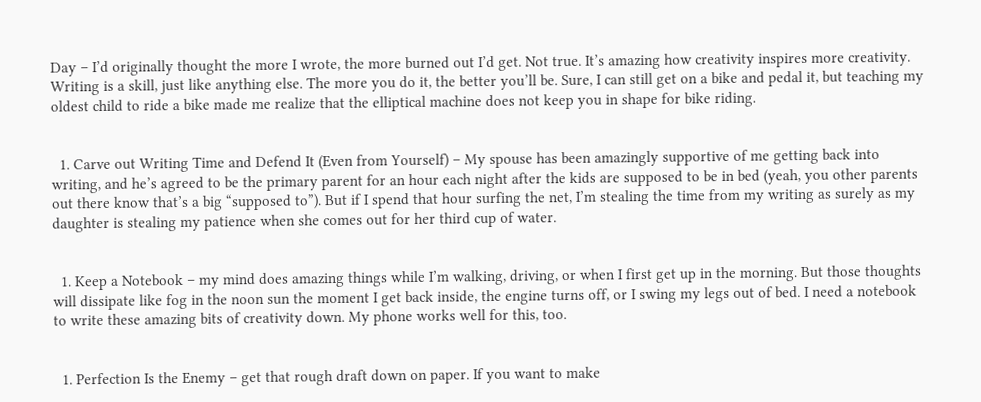Day – I’d originally thought the more I wrote, the more burned out I’d get. Not true. It’s amazing how creativity inspires more creativity. Writing is a skill, just like anything else. The more you do it, the better you’ll be. Sure, I can still get on a bike and pedal it, but teaching my oldest child to ride a bike made me realize that the elliptical machine does not keep you in shape for bike riding.


  1. Carve out Writing Time and Defend It (Even from Yourself) – My spouse has been amazingly supportive of me getting back into writing, and he’s agreed to be the primary parent for an hour each night after the kids are supposed to be in bed (yeah, you other parents out there know that’s a big “supposed to”). But if I spend that hour surfing the net, I’m stealing the time from my writing as surely as my daughter is stealing my patience when she comes out for her third cup of water.


  1. Keep a Notebook – my mind does amazing things while I’m walking, driving, or when I first get up in the morning. But those thoughts will dissipate like fog in the noon sun the moment I get back inside, the engine turns off, or I swing my legs out of bed. I need a notebook to write these amazing bits of creativity down. My phone works well for this, too.


  1. Perfection Is the Enemy – get that rough draft down on paper. If you want to make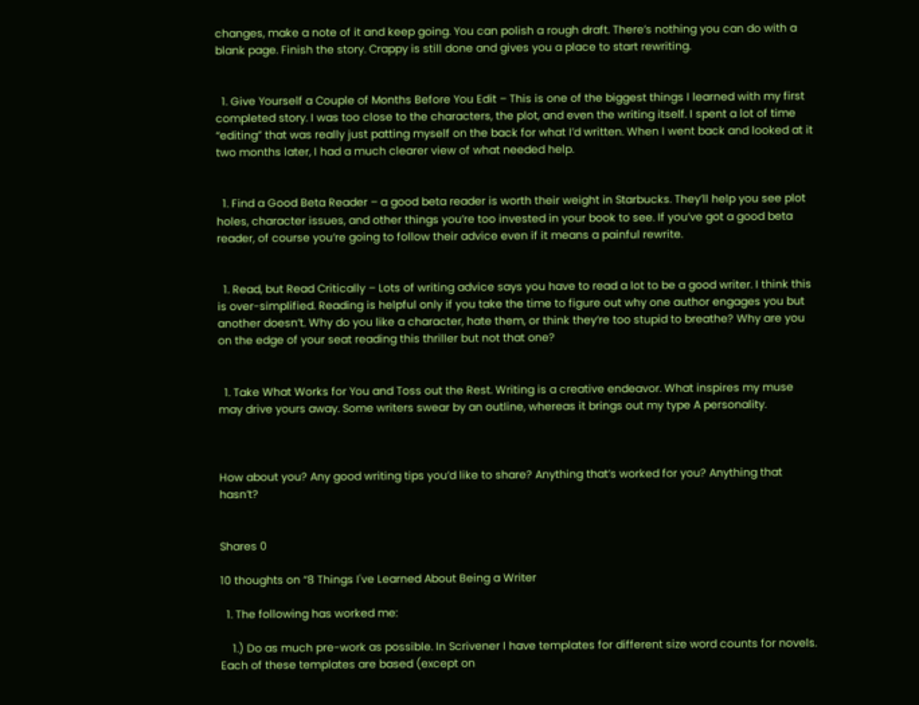changes, make a note of it and keep going. You can polish a rough draft. There’s nothing you can do with a blank page. Finish the story. Crappy is still done and gives you a place to start rewriting.


  1. Give Yourself a Couple of Months Before You Edit – This is one of the biggest things I learned with my first completed story. I was too close to the characters, the plot, and even the writing itself. I spent a lot of time “editing” that was really just patting myself on the back for what I’d written. When I went back and looked at it two months later, I had a much clearer view of what needed help.


  1. Find a Good Beta Reader – a good beta reader is worth their weight in Starbucks. They’ll help you see plot holes, character issues, and other things you’re too invested in your book to see. If you’ve got a good beta reader, of course you’re going to follow their advice even if it means a painful rewrite.


  1. Read, but Read Critically – Lots of writing advice says you have to read a lot to be a good writer. I think this is over-simplified. Reading is helpful only if you take the time to figure out why one author engages you but another doesn’t. Why do you like a character, hate them, or think they’re too stupid to breathe? Why are you on the edge of your seat reading this thriller but not that one?


  1. Take What Works for You and Toss out the Rest. Writing is a creative endeavor. What inspires my muse may drive yours away. Some writers swear by an outline, whereas it brings out my type A personality.



How about you? Any good writing tips you’d like to share? Anything that’s worked for you? Anything that hasn’t?


Shares 0

10 thoughts on “8 Things I've Learned About Being a Writer

  1. The following has worked me:

    1.) Do as much pre-work as possible. In Scrivener I have templates for different size word counts for novels. Each of these templates are based (except on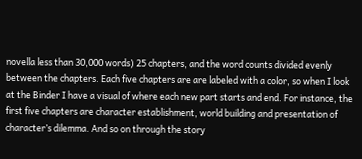novella less than 30,000 words) 25 chapters, and the word counts divided evenly between the chapters. Each five chapters are are labeled with a color, so when I look at the Binder I have a visual of where each new part starts and end. For instance, the first five chapters are character establishment, world building and presentation of character’s dilemma. And so on through the story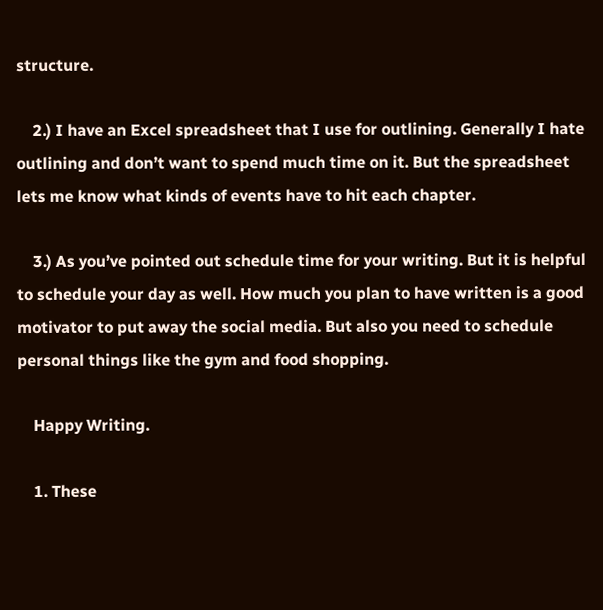structure.

    2.) I have an Excel spreadsheet that I use for outlining. Generally I hate outlining and don’t want to spend much time on it. But the spreadsheet lets me know what kinds of events have to hit each chapter.

    3.) As you’ve pointed out schedule time for your writing. But it is helpful to schedule your day as well. How much you plan to have written is a good motivator to put away the social media. But also you need to schedule personal things like the gym and food shopping.

    Happy Writing.

    1. These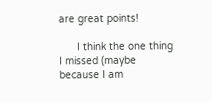are great points!

      I think the one thing I missed (maybe because I am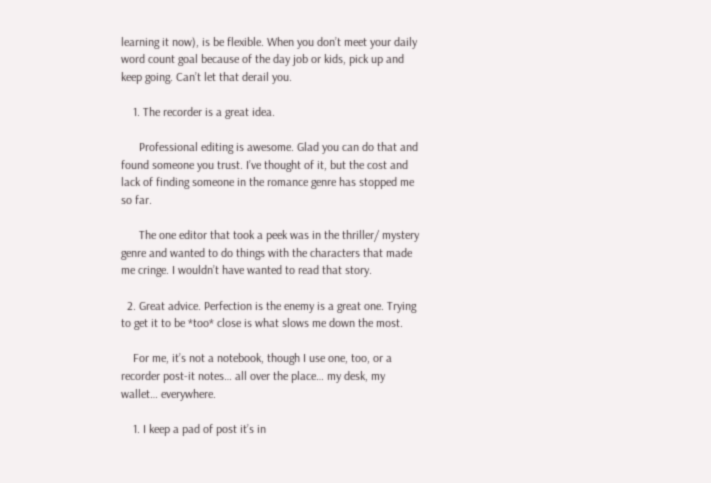learning it now), is be flexible. When you don’t meet your daily word count goal because of the day job or kids, pick up and keep going. Can’t let that derail you.

    1. The recorder is a great idea.

      Professional editing is awesome. Glad you can do that and found someone you trust. I’ve thought of it, but the cost and lack of finding someone in the romance genre has stopped me so far.

      The one editor that took a peek was in the thriller/ mystery genre and wanted to do things with the characters that made me cringe. I wouldn’t have wanted to read that story.

  2. Great advice. Perfection is the enemy is a great one. Trying to get it to be *too* close is what slows me down the most.

    For me, it’s not a notebook, though I use one, too, or a recorder post-it notes… all over the place… my desk, my wallet… everywhere.

    1. I keep a pad of post it’s in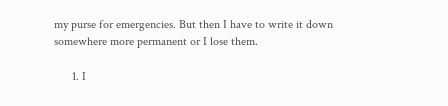my purse for emergencies. But then I have to write it down somewhere more permanent or I lose them.

      1. I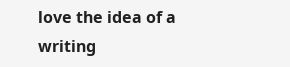love the idea of a writing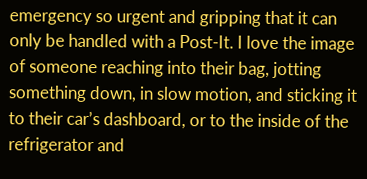emergency so urgent and gripping that it can only be handled with a Post-It. I love the image of someone reaching into their bag, jotting something down, in slow motion, and sticking it to their car’s dashboard, or to the inside of the refrigerator and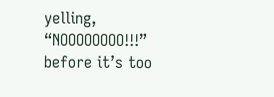yelling, “NOOOOOOOO!!!” before it’s too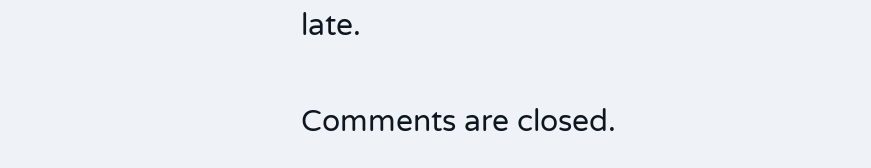late.

Comments are closed.